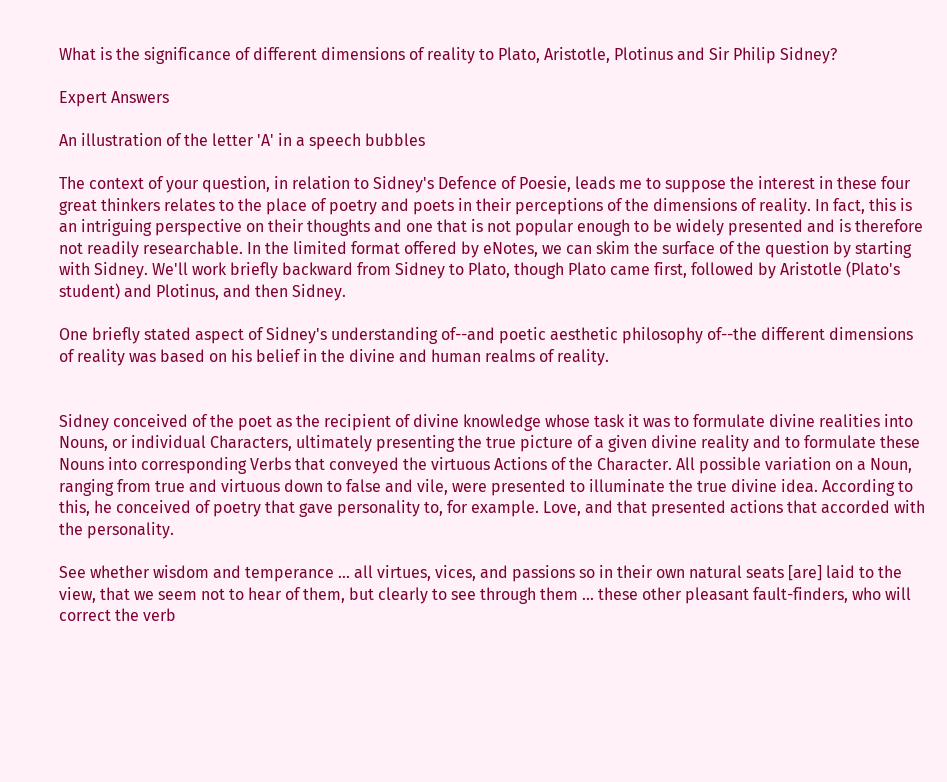What is the significance of different dimensions of reality to Plato, Aristotle, Plotinus and Sir Philip Sidney?

Expert Answers

An illustration of the letter 'A' in a speech bubbles

The context of your question, in relation to Sidney's Defence of Poesie, leads me to suppose the interest in these four great thinkers relates to the place of poetry and poets in their perceptions of the dimensions of reality. In fact, this is an intriguing perspective on their thoughts and one that is not popular enough to be widely presented and is therefore not readily researchable. In the limited format offered by eNotes, we can skim the surface of the question by starting with Sidney. We'll work briefly backward from Sidney to Plato, though Plato came first, followed by Aristotle (Plato's student) and Plotinus, and then Sidney.

One briefly stated aspect of Sidney's understanding of--and poetic aesthetic philosophy of--the different dimensions of reality was based on his belief in the divine and human realms of reality.


Sidney conceived of the poet as the recipient of divine knowledge whose task it was to formulate divine realities into Nouns, or individual Characters, ultimately presenting the true picture of a given divine reality and to formulate these Nouns into corresponding Verbs that conveyed the virtuous Actions of the Character. All possible variation on a Noun, ranging from true and virtuous down to false and vile, were presented to illuminate the true divine idea. According to this, he conceived of poetry that gave personality to, for example. Love, and that presented actions that accorded with the personality.

See whether wisdom and temperance ... all virtues, vices, and passions so in their own natural seats [are] laid to the view, that we seem not to hear of them, but clearly to see through them ... these other pleasant fault-finders, who will correct the verb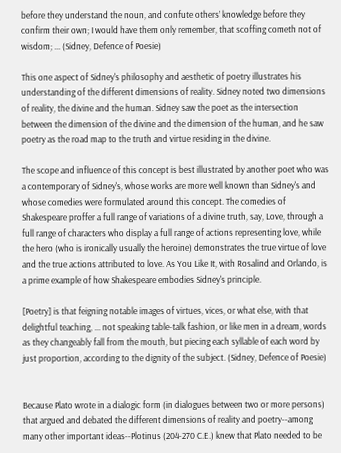before they understand the noun, and confute others’ knowledge before they confirm their own; I would have them only remember, that scoffing cometh not of wisdom; ... (Sidney, Defence of Poesie)

This one aspect of Sidney's philosophy and aesthetic of poetry illustrates his understanding of the different dimensions of reality. Sidney noted two dimensions of reality, the divine and the human. Sidney saw the poet as the intersection between the dimension of the divine and the dimension of the human, and he saw poetry as the road map to the truth and virtue residing in the divine.

The scope and influence of this concept is best illustrated by another poet who was a contemporary of Sidney's, whose works are more well known than Sidney's and whose comedies were formulated around this concept. The comedies of Shakespeare proffer a full range of variations of a divine truth, say, Love, through a full range of characters who display a full range of actions representing love, while the hero (who is ironically usually the heroine) demonstrates the true virtue of love and the true actions attributed to love. As You Like It, with Rosalind and Orlando, is a prime example of how Shakespeare embodies Sidney's principle.

[Poetry] is that feigning notable images of virtues, vices, or what else, with that delightful teaching, ... not speaking table-talk fashion, or like men in a dream, words as they changeably fall from the mouth, but piecing each syllable of each word by just proportion, according to the dignity of the subject. (Sidney, Defence of Poesie)


Because Plato wrote in a dialogic form (in dialogues between two or more persons) that argued and debated the different dimensions of reality and poetry--among many other important ideas--Plotinus (204-270 C.E.) knew that Plato needed to be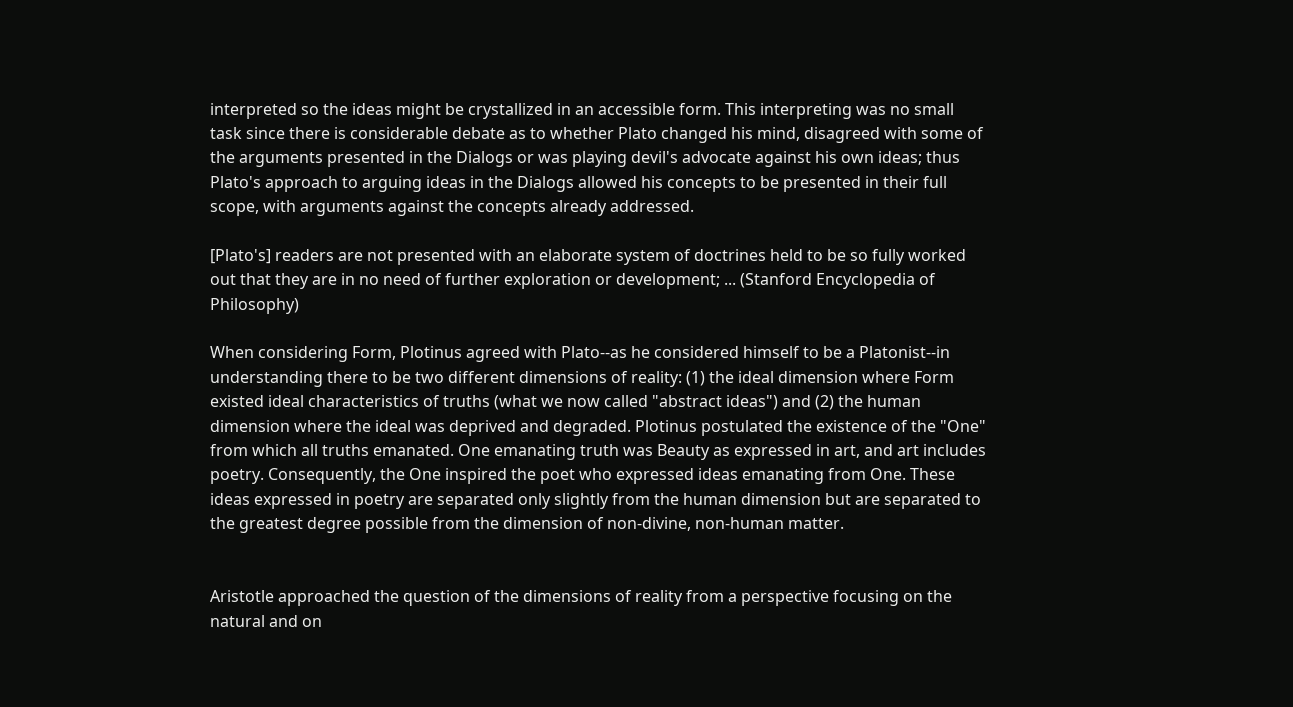interpreted so the ideas might be crystallized in an accessible form. This interpreting was no small task since there is considerable debate as to whether Plato changed his mind, disagreed with some of the arguments presented in the Dialogs or was playing devil's advocate against his own ideas; thus Plato's approach to arguing ideas in the Dialogs allowed his concepts to be presented in their full scope, with arguments against the concepts already addressed.

[Plato's] readers are not presented with an elaborate system of doctrines held to be so fully worked out that they are in no need of further exploration or development; ... (Stanford Encyclopedia of Philosophy)

When considering Form, Plotinus agreed with Plato--as he considered himself to be a Platonist--in understanding there to be two different dimensions of reality: (1) the ideal dimension where Form existed ideal characteristics of truths (what we now called "abstract ideas") and (2) the human dimension where the ideal was deprived and degraded. Plotinus postulated the existence of the "One" from which all truths emanated. One emanating truth was Beauty as expressed in art, and art includes poetry. Consequently, the One inspired the poet who expressed ideas emanating from One. These ideas expressed in poetry are separated only slightly from the human dimension but are separated to the greatest degree possible from the dimension of non-divine, non-human matter.


Aristotle approached the question of the dimensions of reality from a perspective focusing on the natural and on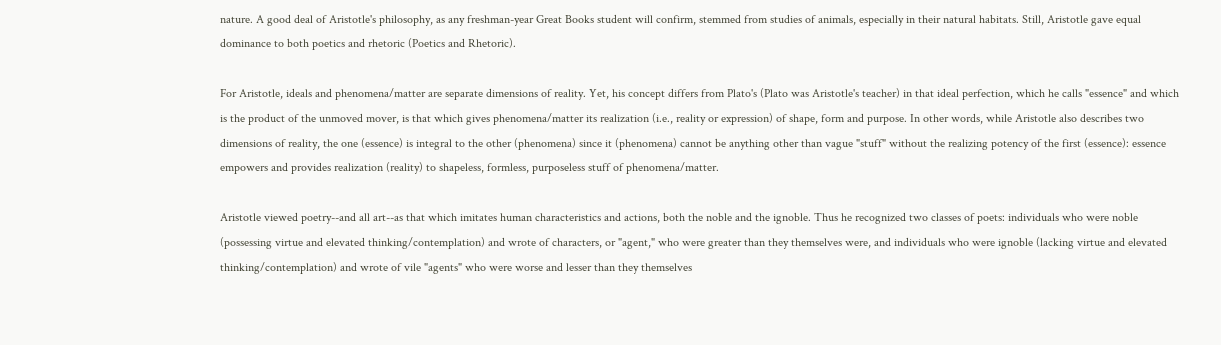nature. A good deal of Aristotle's philosophy, as any freshman-year Great Books student will confirm, stemmed from studies of animals, especially in their natural habitats. Still, Aristotle gave equal dominance to both poetics and rhetoric (Poetics and Rhetoric).

For Aristotle, ideals and phenomena/matter are separate dimensions of reality. Yet, his concept differs from Plato's (Plato was Aristotle's teacher) in that ideal perfection, which he calls "essence" and which is the product of the unmoved mover, is that which gives phenomena/matter its realization (i.e., reality or expression) of shape, form and purpose. In other words, while Aristotle also describes two dimensions of reality, the one (essence) is integral to the other (phenomena) since it (phenomena) cannot be anything other than vague "stuff" without the realizing potency of the first (essence): essence empowers and provides realization (reality) to shapeless, formless, purposeless stuff of phenomena/matter.

Aristotle viewed poetry--and all art--as that which imitates human characteristics and actions, both the noble and the ignoble. Thus he recognized two classes of poets: individuals who were noble (possessing virtue and elevated thinking/contemplation) and wrote of characters, or "agent," who were greater than they themselves were, and individuals who were ignoble (lacking virtue and elevated thinking/contemplation) and wrote of vile "agents" who were worse and lesser than they themselves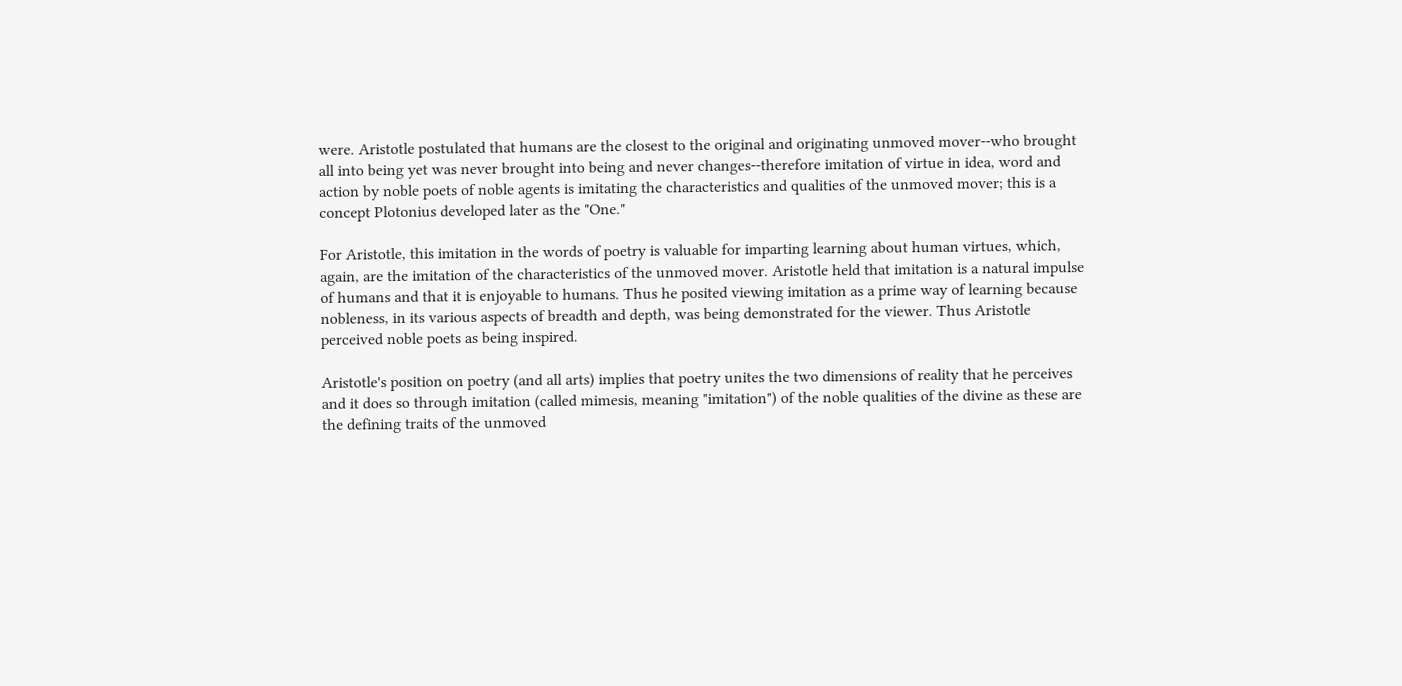were. Aristotle postulated that humans are the closest to the original and originating unmoved mover--who brought all into being yet was never brought into being and never changes--therefore imitation of virtue in idea, word and action by noble poets of noble agents is imitating the characteristics and qualities of the unmoved mover; this is a concept Plotonius developed later as the "One."

For Aristotle, this imitation in the words of poetry is valuable for imparting learning about human virtues, which, again, are the imitation of the characteristics of the unmoved mover. Aristotle held that imitation is a natural impulse of humans and that it is enjoyable to humans. Thus he posited viewing imitation as a prime way of learning because nobleness, in its various aspects of breadth and depth, was being demonstrated for the viewer. Thus Aristotle perceived noble poets as being inspired.

Aristotle's position on poetry (and all arts) implies that poetry unites the two dimensions of reality that he perceives and it does so through imitation (called mimesis, meaning "imitation") of the noble qualities of the divine as these are the defining traits of the unmoved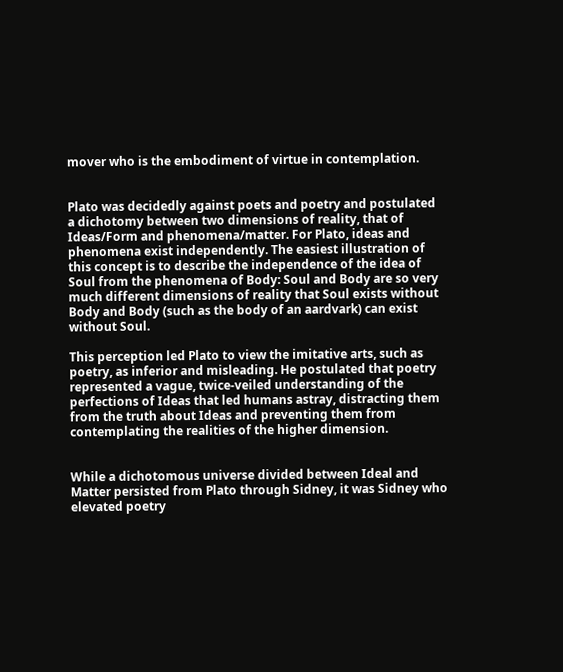mover who is the embodiment of virtue in contemplation.


Plato was decidedly against poets and poetry and postulated a dichotomy between two dimensions of reality, that of Ideas/Form and phenomena/matter. For Plato, ideas and phenomena exist independently. The easiest illustration of this concept is to describe the independence of the idea of Soul from the phenomena of Body: Soul and Body are so very much different dimensions of reality that Soul exists without Body and Body (such as the body of an aardvark) can exist without Soul.

This perception led Plato to view the imitative arts, such as poetry, as inferior and misleading. He postulated that poetry represented a vague, twice-veiled understanding of the perfections of Ideas that led humans astray, distracting them from the truth about Ideas and preventing them from contemplating the realities of the higher dimension.


While a dichotomous universe divided between Ideal and Matter persisted from Plato through Sidney, it was Sidney who elevated poetry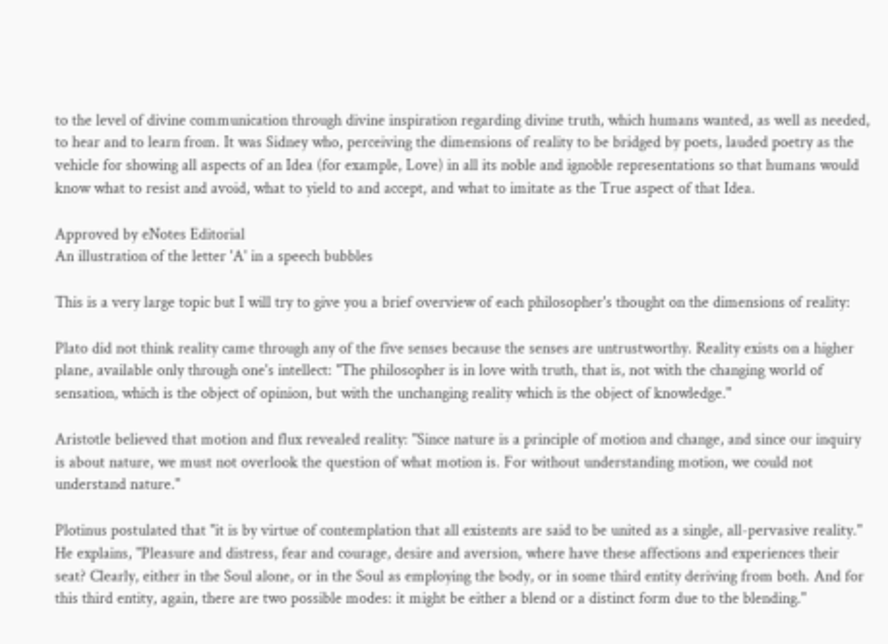to the level of divine communication through divine inspiration regarding divine truth, which humans wanted, as well as needed, to hear and to learn from. It was Sidney who, perceiving the dimensions of reality to be bridged by poets, lauded poetry as the vehicle for showing all aspects of an Idea (for example, Love) in all its noble and ignoble representations so that humans would know what to resist and avoid, what to yield to and accept, and what to imitate as the True aspect of that Idea.

Approved by eNotes Editorial
An illustration of the letter 'A' in a speech bubbles

This is a very large topic but I will try to give you a brief overview of each philosopher's thought on the dimensions of reality:

Plato did not think reality came through any of the five senses because the senses are untrustworthy. Reality exists on a higher plane, available only through one's intellect: "The philosopher is in love with truth, that is, not with the changing world of sensation, which is the object of opinion, but with the unchanging reality which is the object of knowledge."

Aristotle believed that motion and flux revealed reality: "Since nature is a principle of motion and change, and since our inquiry is about nature, we must not overlook the question of what motion is. For without understanding motion, we could not understand nature."

Plotinus postulated that "it is by virtue of contemplation that all existents are said to be united as a single, all-pervasive reality."  He explains, "Pleasure and distress, fear and courage, desire and aversion, where have these affections and experiences their seat? Clearly, either in the Soul alone, or in the Soul as employing the body, or in some third entity deriving from both. And for this third entity, again, there are two possible modes: it might be either a blend or a distinct form due to the blending."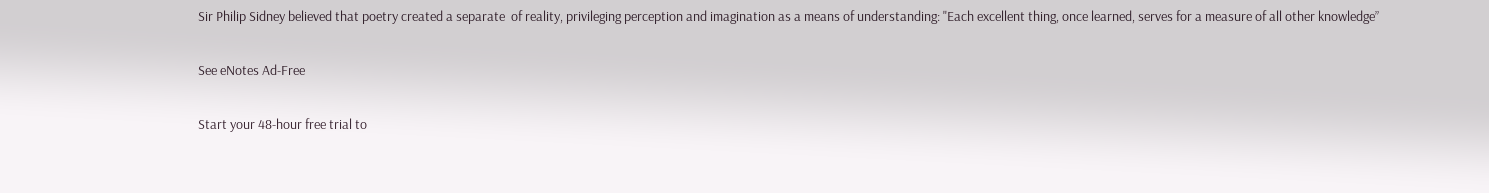Sir Philip Sidney believed that poetry created a separate  of reality, privileging perception and imagination as a means of understanding: "Each excellent thing, once learned, serves for a measure of all other knowledge”

See eNotes Ad-Free

Start your 48-hour free trial to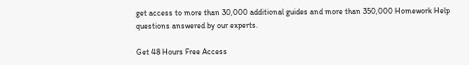get access to more than 30,000 additional guides and more than 350,000 Homework Help questions answered by our experts.

Get 48 Hours Free Access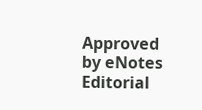Approved by eNotes Editorial